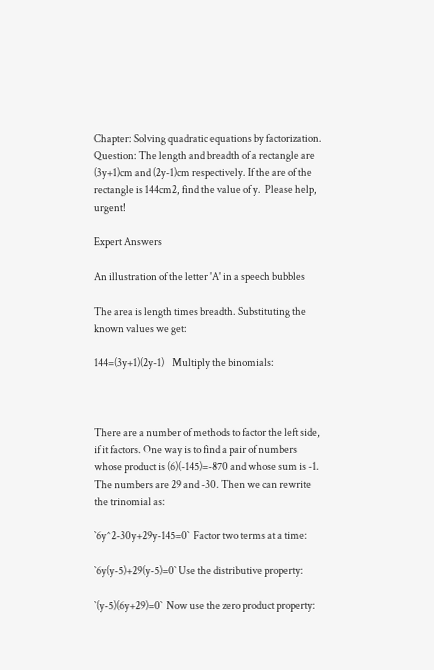Chapter: Solving quadratic equations by factorization.  Question: The length and breadth of a rectangle are (3y+1)cm and (2y-1)cm respectively. If the are of the rectangle is 144cm2, find the value of y.  Please help, urgent!

Expert Answers

An illustration of the letter 'A' in a speech bubbles

The area is length times breadth. Substituting the known values we get:

144=(3y+1)(2y-1)    Multiply the binomials:



There are a number of methods to factor the left side, if it factors. One way is to find a pair of numbers whose product is (6)(-145)=-870 and whose sum is -1. The numbers are 29 and -30. Then we can rewrite the trinomial as:

`6y^2-30y+29y-145=0`  Factor two terms at a time:

`6y(y-5)+29(y-5)=0` Use the distributive property:

`(y-5)(6y+29)=0`  Now use the zero product property: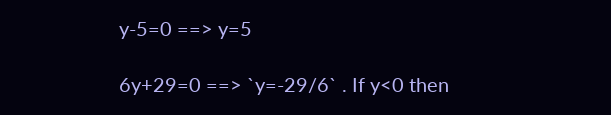y-5=0 ==> y=5

6y+29=0 ==> `y=-29/6` . If y<0 then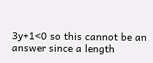3y+1<0 so this cannot be an answer since a length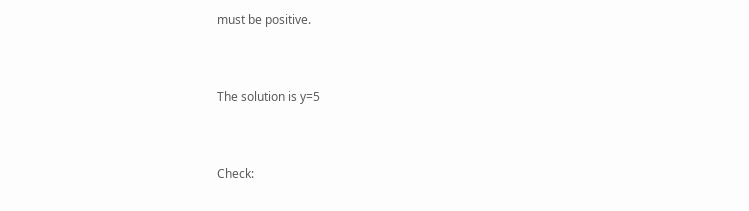must be positive.


The solution is y=5


Check: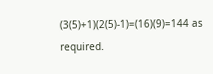(3(5)+1)(2(5)-1)=(16)(9)=144 as required.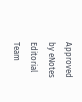Approved by eNotes Editorial Team